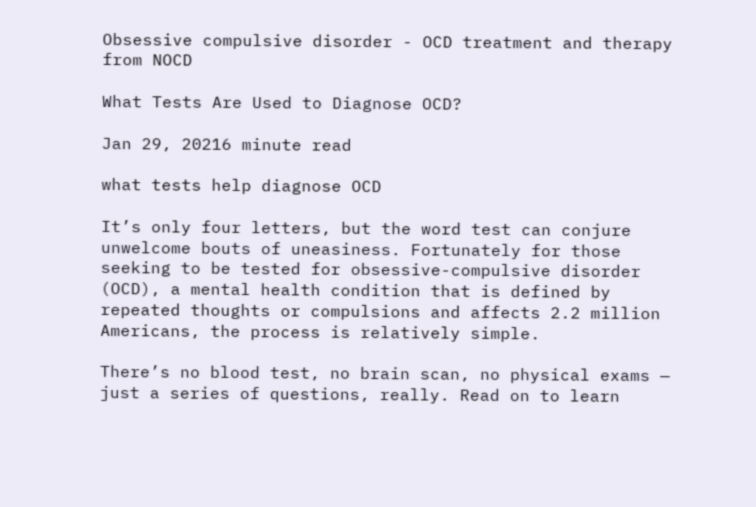Obsessive compulsive disorder - OCD treatment and therapy from NOCD

What Tests Are Used to Diagnose OCD?

Jan 29, 20216 minute read

what tests help diagnose OCD

It’s only four letters, but the word test can conjure unwelcome bouts of uneasiness. Fortunately for those seeking to be tested for obsessive-compulsive disorder (OCD), a mental health condition that is defined by repeated thoughts or compulsions and affects 2.2 million Americans, the process is relatively simple.

There’s no blood test, no brain scan, no physical exams — just a series of questions, really. Read on to learn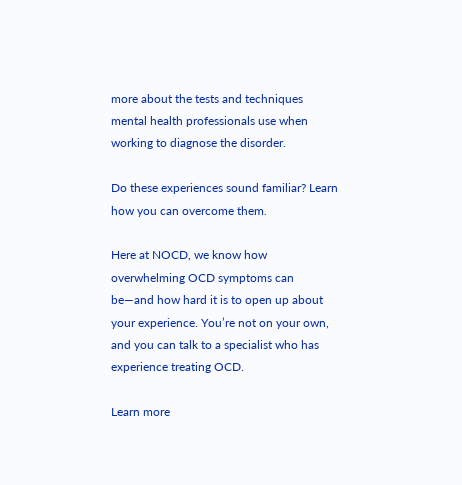more about the tests and techniques mental health professionals use when working to diagnose the disorder.

Do these experiences sound familiar? Learn how you can overcome them.

Here at NOCD, we know how overwhelming OCD symptoms can be—and how hard it is to open up about your experience. You’re not on your own, and you can talk to a specialist who has experience treating OCD.

Learn more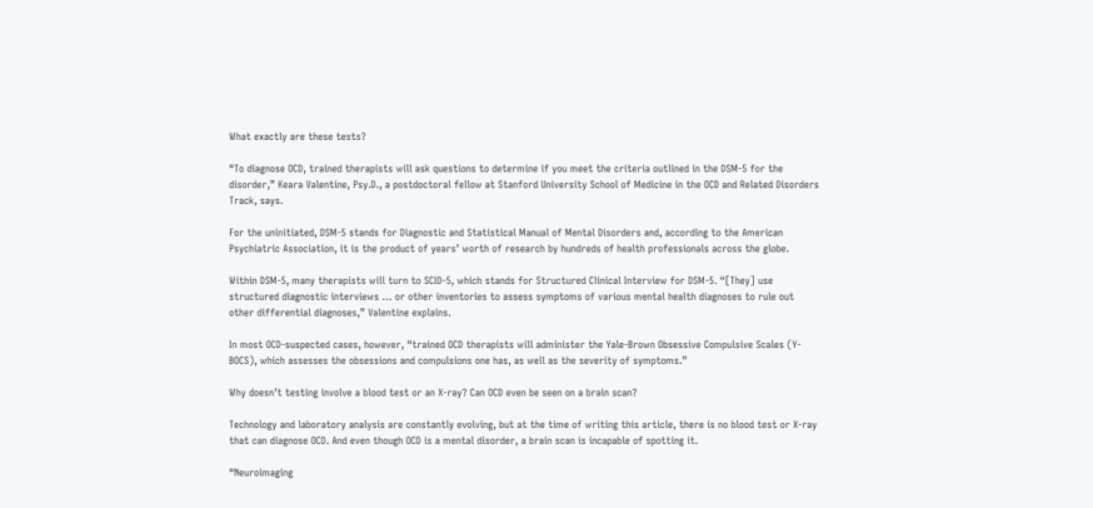What exactly are these tests?

“To diagnose OCD, trained therapists will ask questions to determine if you meet the criteria outlined in the DSM-5 for the disorder,” Keara Valentine, Psy.D., a postdoctoral fellow at Stanford University School of Medicine in the OCD and Related Disorders Track, says.

For the uninitiated, DSM-5 stands for Diagnostic and Statistical Manual of Mental Disorders and, according to the American Psychiatric Association, it is the product of years’ worth of research by hundreds of health professionals across the globe.

Within DSM-5, many therapists will turn to SCID-5, which stands for Structured Clinical Interview for DSM-5. “[They] use structured diagnostic interviews … or other inventories to assess symptoms of various mental health diagnoses to rule out other differential diagnoses,” Valentine explains.

In most OCD-suspected cases, however, “trained OCD therapists will administer the Yale-Brown Obsessive Compulsive Scales (Y-BOCS), which assesses the obsessions and compulsions one has, as well as the severity of symptoms.”

Why doesn’t testing involve a blood test or an X-ray? Can OCD even be seen on a brain scan?

Technology and laboratory analysis are constantly evolving, but at the time of writing this article, there is no blood test or X-ray that can diagnose OCD. And even though OCD is a mental disorder, a brain scan is incapable of spotting it.

“Neuroimaging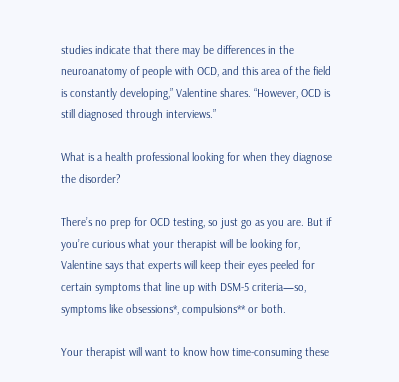studies indicate that there may be differences in the neuroanatomy of people with OCD, and this area of the field is constantly developing,” Valentine shares. “However, OCD is still diagnosed through interviews.”

What is a health professional looking for when they diagnose the disorder?

There’s no prep for OCD testing, so just go as you are. But if you’re curious what your therapist will be looking for, Valentine says that experts will keep their eyes peeled for certain symptoms that line up with DSM-5 criteria—so, symptoms like obsessions*, compulsions** or both.

Your therapist will want to know how time-consuming these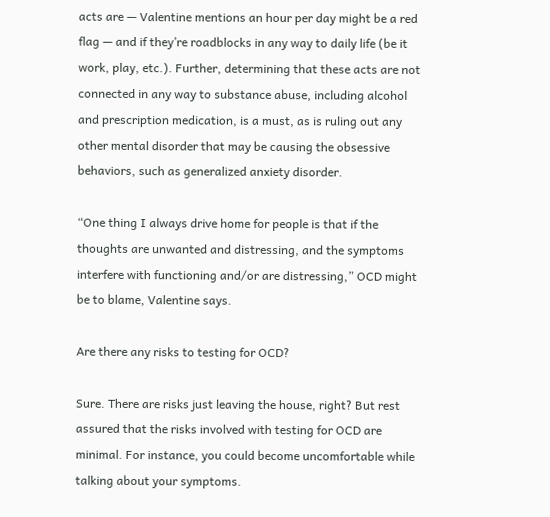acts are — Valentine mentions an hour per day might be a red flag — and if they’re roadblocks in any way to daily life (be it work, play, etc.). Further, determining that these acts are not connected in any way to substance abuse, including alcohol and prescription medication, is a must, as is ruling out any other mental disorder that may be causing the obsessive behaviors, such as generalized anxiety disorder.

“One thing I always drive home for people is that if the thoughts are unwanted and distressing, and the symptoms interfere with functioning and/or are distressing,” OCD might be to blame, Valentine says.

Are there any risks to testing for OCD?

Sure. There are risks just leaving the house, right? But rest assured that the risks involved with testing for OCD are minimal. For instance, you could become uncomfortable while talking about your symptoms.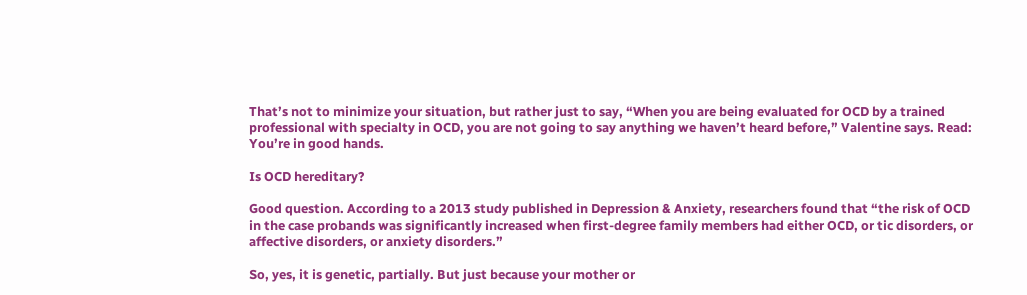That’s not to minimize your situation, but rather just to say, “When you are being evaluated for OCD by a trained professional with specialty in OCD, you are not going to say anything we haven’t heard before,” Valentine says. Read: You’re in good hands.

Is OCD hereditary?

Good question. According to a 2013 study published in Depression & Anxiety, researchers found that “the risk of OCD in the case probands was significantly increased when first‐degree family members had either OCD, or tic disorders, or affective disorders, or anxiety disorders.”

So, yes, it is genetic, partially. But just because your mother or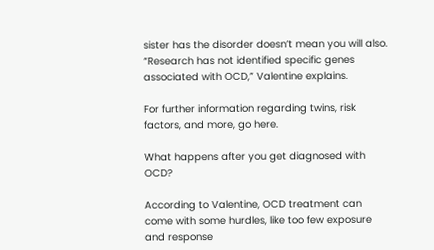sister has the disorder doesn’t mean you will also. “Research has not identified specific genes associated with OCD,” Valentine explains.

For further information regarding twins, risk factors, and more, go here.

What happens after you get diagnosed with OCD?

According to Valentine, OCD treatment can come with some hurdles, like too few exposure and response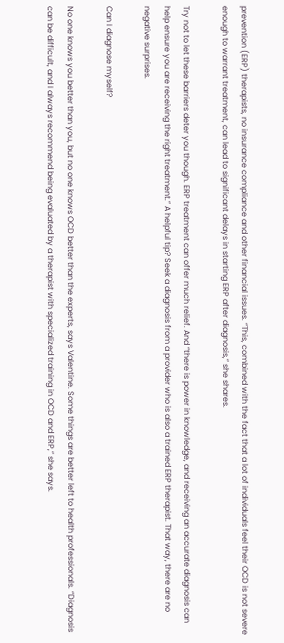prevention (ERP) therapists, no insurance compliance and other financial issues. “This, combined with the fact that a lot of individuals feel their OCD is not severe enough to warrant treatment, can lead to significant delays in starting ERP after diagnosis,” she shares.

Try not to let these barriers deter you though. ERP treatment can offer much relief. And “there is power in knowledge, and receiving an accurate diagnosis can help ensure you are receiving the right treatment.” A helpful tip? Seek a diagnosis from a provider who is also a trained ERP therapist. That way, there are no negative surprises.

Can I diagnose myself?

No one knows you better than you, but no one knows OCD better than the experts, says Valentine. Some things are better left to health professionals. “Diagnosis can be difficult, and I always recommend being evaluated by a therapist with specialized training in OCD and ERP,” she says.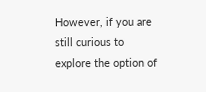However, if you are still curious to explore the option of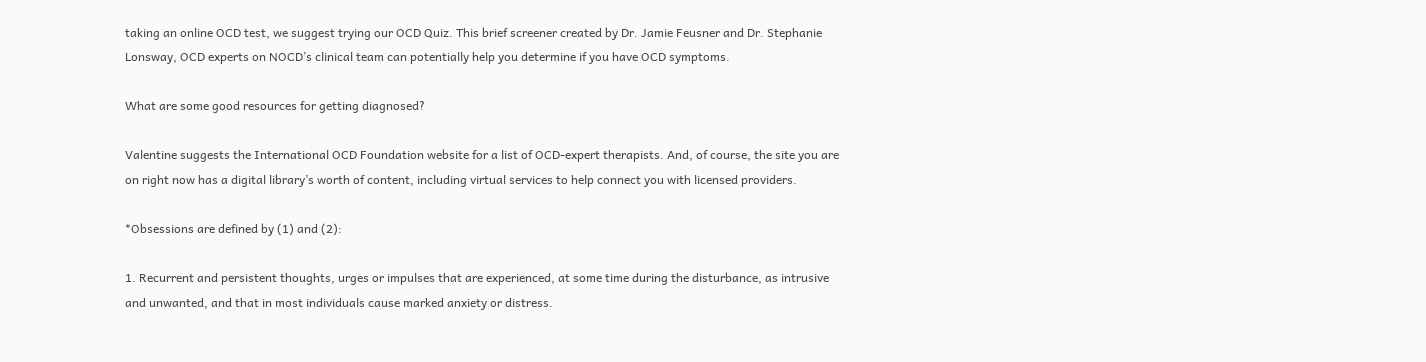taking an online OCD test, we suggest trying our OCD Quiz. This brief screener created by Dr. Jamie Feusner and Dr. Stephanie Lonsway, OCD experts on NOCD’s clinical team can potentially help you determine if you have OCD symptoms.

What are some good resources for getting diagnosed?

Valentine suggests the International OCD Foundation website for a list of OCD-expert therapists. And, of course, the site you are on right now has a digital library’s worth of content, including virtual services to help connect you with licensed providers.

*Obsessions are defined by (1) and (2):

1. Recurrent and persistent thoughts, urges or impulses that are experienced, at some time during the disturbance, as intrusive and unwanted, and that in most individuals cause marked anxiety or distress.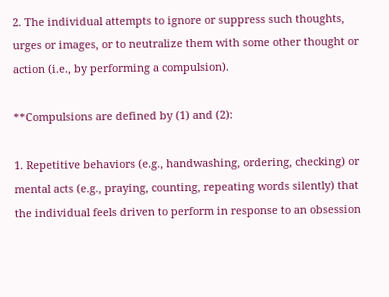2. The individual attempts to ignore or suppress such thoughts, urges or images, or to neutralize them with some other thought or action (i.e., by performing a compulsion).

**Compulsions are defined by (1) and (2):

1. Repetitive behaviors (e.g., handwashing, ordering, checking) or mental acts (e.g., praying, counting, repeating words silently) that the individual feels driven to perform in response to an obsession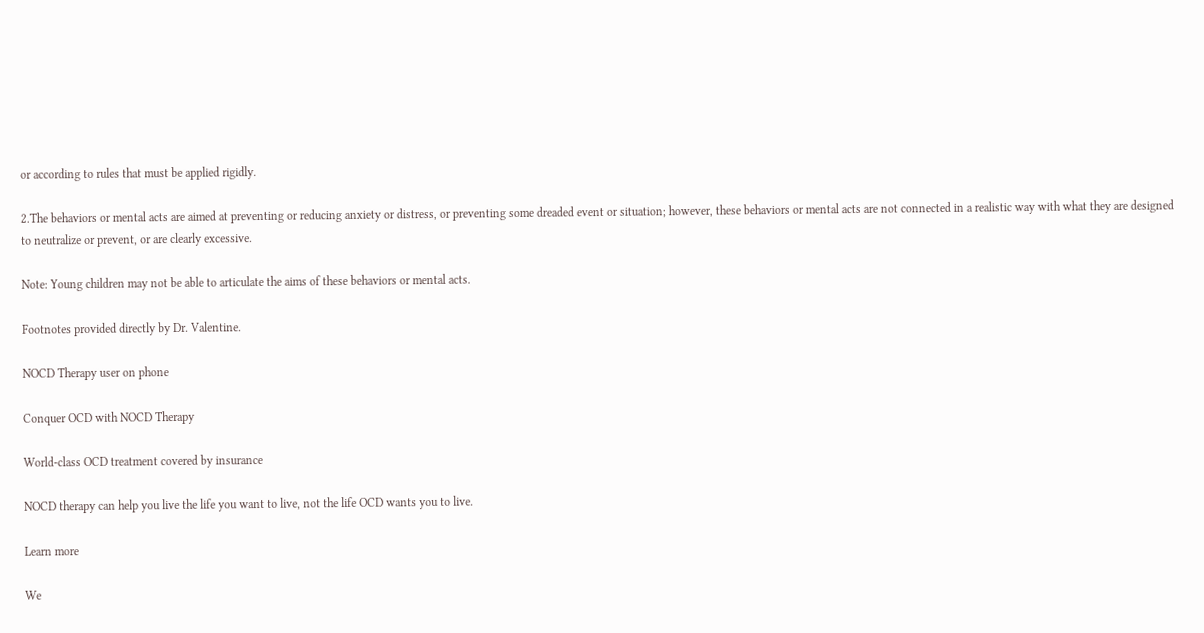or according to rules that must be applied rigidly.

2.The behaviors or mental acts are aimed at preventing or reducing anxiety or distress, or preventing some dreaded event or situation; however, these behaviors or mental acts are not connected in a realistic way with what they are designed to neutralize or prevent, or are clearly excessive.

Note: Young children may not be able to articulate the aims of these behaviors or mental acts.

Footnotes provided directly by Dr. Valentine.

NOCD Therapy user on phone

Conquer OCD with NOCD Therapy

World-class OCD treatment covered by insurance

NOCD therapy can help you live the life you want to live, not the life OCD wants you to live.

Learn more

We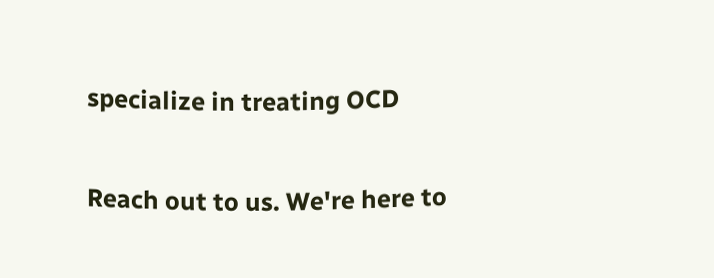specialize in treating OCD

Reach out to us. We're here to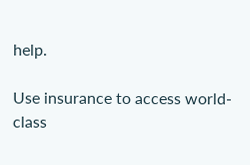help.

Use insurance to access world-class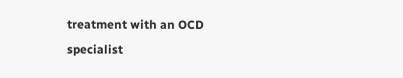treatment with an OCD specialist